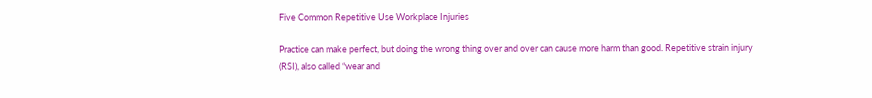Five Common Repetitive Use Workplace Injuries

Practice can make perfect, but doing the wrong thing over and over can cause more harm than good. Repetitive strain injury (RSI), also called “wear and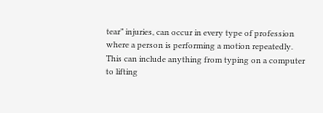tear” injuries, can occur in every type of profession where a person is performing a motion repeatedly.  This can include anything from typing on a computer to lifting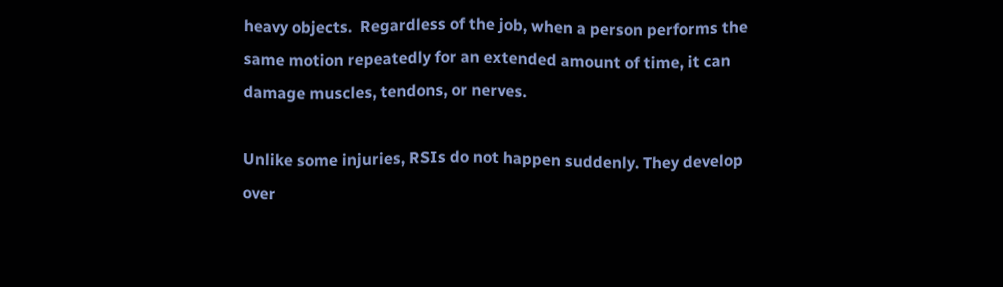heavy objects.  Regardless of the job, when a person performs the same motion repeatedly for an extended amount of time, it can damage muscles, tendons, or nerves.

Unlike some injuries, RSIs do not happen suddenly. They develop over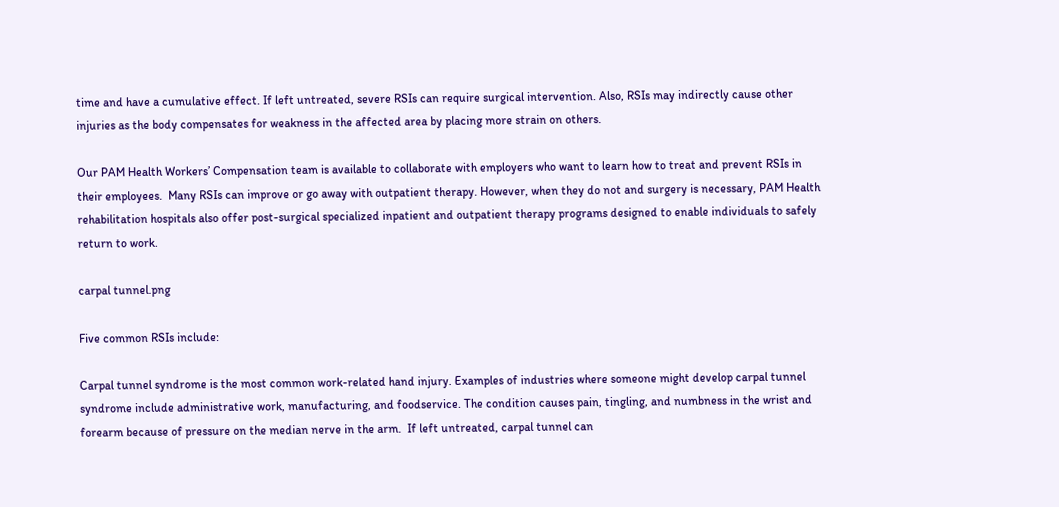time and have a cumulative effect. If left untreated, severe RSIs can require surgical intervention. Also, RSIs may indirectly cause other injuries as the body compensates for weakness in the affected area by placing more strain on others.

Our PAM Health Workers’ Compensation team is available to collaborate with employers who want to learn how to treat and prevent RSIs in their employees.  Many RSIs can improve or go away with outpatient therapy. However, when they do not and surgery is necessary, PAM Health rehabilitation hospitals also offer post-surgical specialized inpatient and outpatient therapy programs designed to enable individuals to safely return to work.

carpal tunnel.png

Five common RSIs include:

Carpal tunnel syndrome is the most common work-related hand injury. Examples of industries where someone might develop carpal tunnel syndrome include administrative work, manufacturing, and foodservice. The condition causes pain, tingling, and numbness in the wrist and forearm because of pressure on the median nerve in the arm.  If left untreated, carpal tunnel can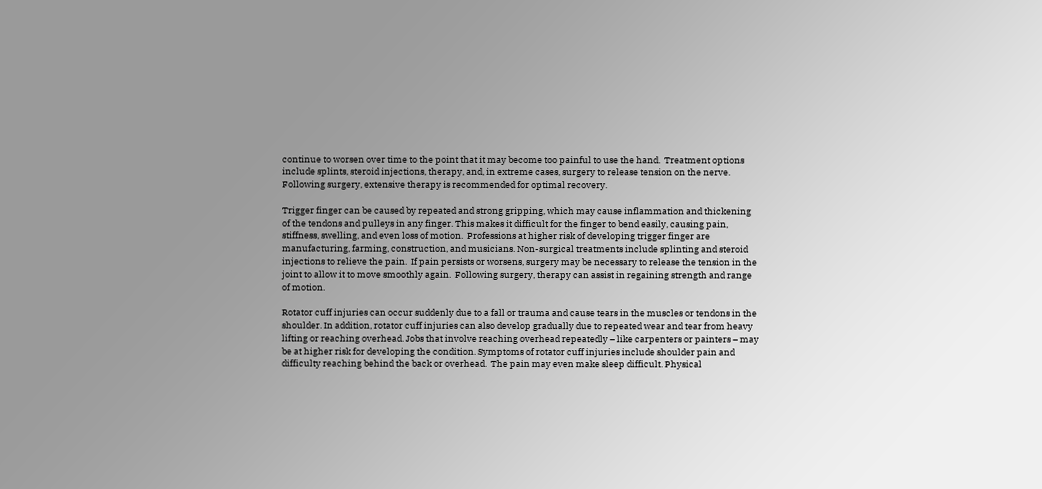continue to worsen over time to the point that it may become too painful to use the hand.  Treatment options include splints, steroid injections, therapy, and, in extreme cases, surgery to release tension on the nerve. Following surgery, extensive therapy is recommended for optimal recovery.

Trigger finger can be caused by repeated and strong gripping, which may cause inflammation and thickening of the tendons and pulleys in any finger. This makes it difficult for the finger to bend easily, causing pain, stiffness, swelling, and even loss of motion.  Professions at higher risk of developing trigger finger are manufacturing, farming, construction, and musicians. Non-surgical treatments include splinting and steroid injections to relieve the pain.  If pain persists or worsens, surgery may be necessary to release the tension in the joint to allow it to move smoothly again.  Following surgery, therapy can assist in regaining strength and range of motion.

Rotator cuff injuries can occur suddenly due to a fall or trauma and cause tears in the muscles or tendons in the shoulder. In addition, rotator cuff injuries can also develop gradually due to repeated wear and tear from heavy lifting or reaching overhead. Jobs that involve reaching overhead repeatedly – like carpenters or painters – may be at higher risk for developing the condition. Symptoms of rotator cuff injuries include shoulder pain and difficulty reaching behind the back or overhead.  The pain may even make sleep difficult. Physical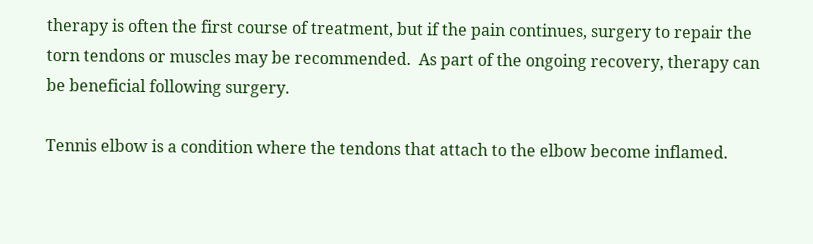therapy is often the first course of treatment, but if the pain continues, surgery to repair the torn tendons or muscles may be recommended.  As part of the ongoing recovery, therapy can be beneficial following surgery.

Tennis elbow is a condition where the tendons that attach to the elbow become inflamed.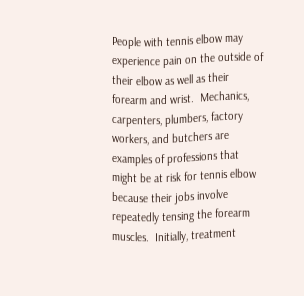People with tennis elbow may experience pain on the outside of their elbow as well as their forearm and wrist.  Mechanics, carpenters, plumbers, factory workers, and butchers are examples of professions that might be at risk for tennis elbow because their jobs involve repeatedly tensing the forearm muscles.  Initially, treatment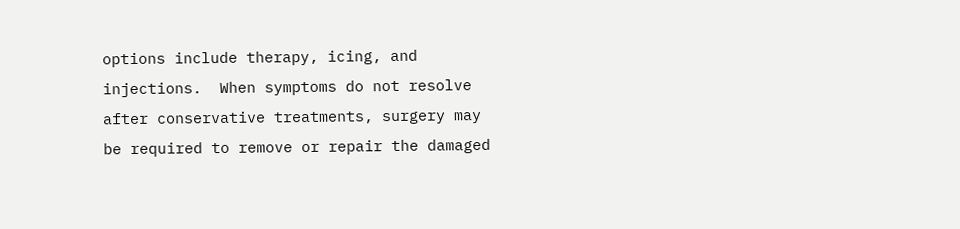options include therapy, icing, and injections.  When symptoms do not resolve after conservative treatments, surgery may be required to remove or repair the damaged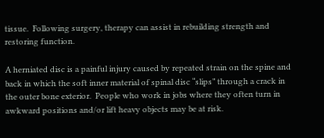tissue.  Following surgery, therapy can assist in rebuilding strength and restoring function.

A herniated disc is a painful injury caused by repeated strain on the spine and back in which the soft inner material of spinal disc “slips” through a crack in the outer bone exterior.  People who work in jobs where they often turn in awkward positions and/or lift heavy objects may be at risk.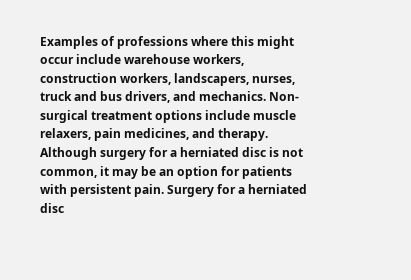Examples of professions where this might occur include warehouse workers, construction workers, landscapers, nurses, truck and bus drivers, and mechanics. Non-surgical treatment options include muscle relaxers, pain medicines, and therapy.  Although surgery for a herniated disc is not common, it may be an option for patients with persistent pain. Surgery for a herniated disc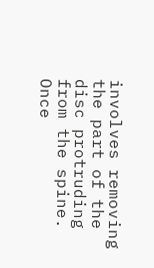involves removing the part of the disc protruding from the spine. Once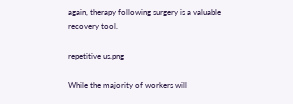again, therapy following surgery is a valuable recovery tool.

repetitive us.png

While the majority of workers will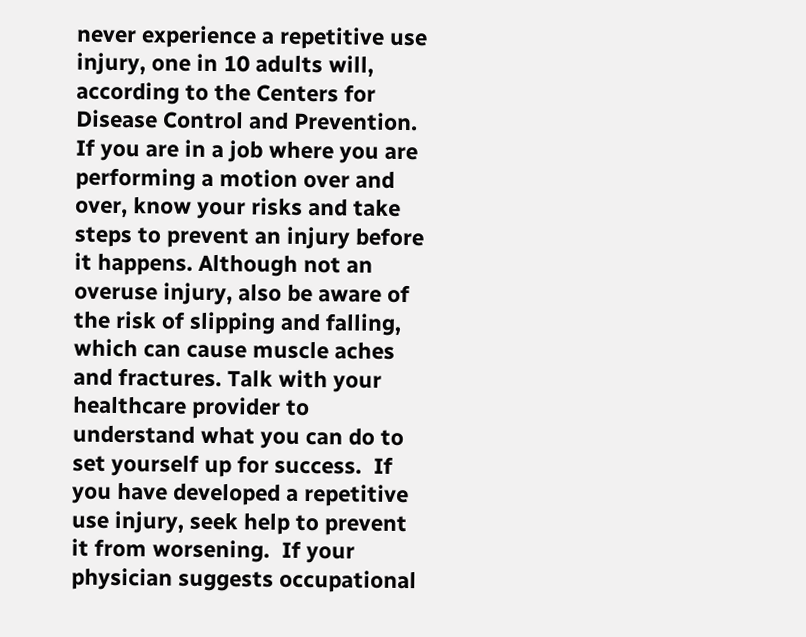never experience a repetitive use injury, one in 10 adults will, according to the Centers for Disease Control and Prevention. If you are in a job where you are performing a motion over and over, know your risks and take steps to prevent an injury before it happens. Although not an overuse injury, also be aware of the risk of slipping and falling, which can cause muscle aches and fractures. Talk with your healthcare provider to understand what you can do to set yourself up for success.  If you have developed a repetitive use injury, seek help to prevent it from worsening.  If your physician suggests occupational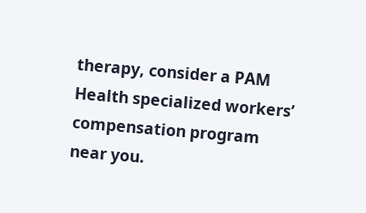therapy, consider a PAM Health specialized workers’ compensation program near you.